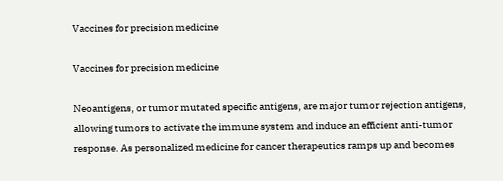Vaccines for precision medicine

Vaccines for precision medicine

Neoantigens, or tumor mutated specific antigens, are major tumor rejection antigens, allowing tumors to activate the immune system and induce an efficient anti-tumor response. As personalized medicine for cancer therapeutics ramps up and becomes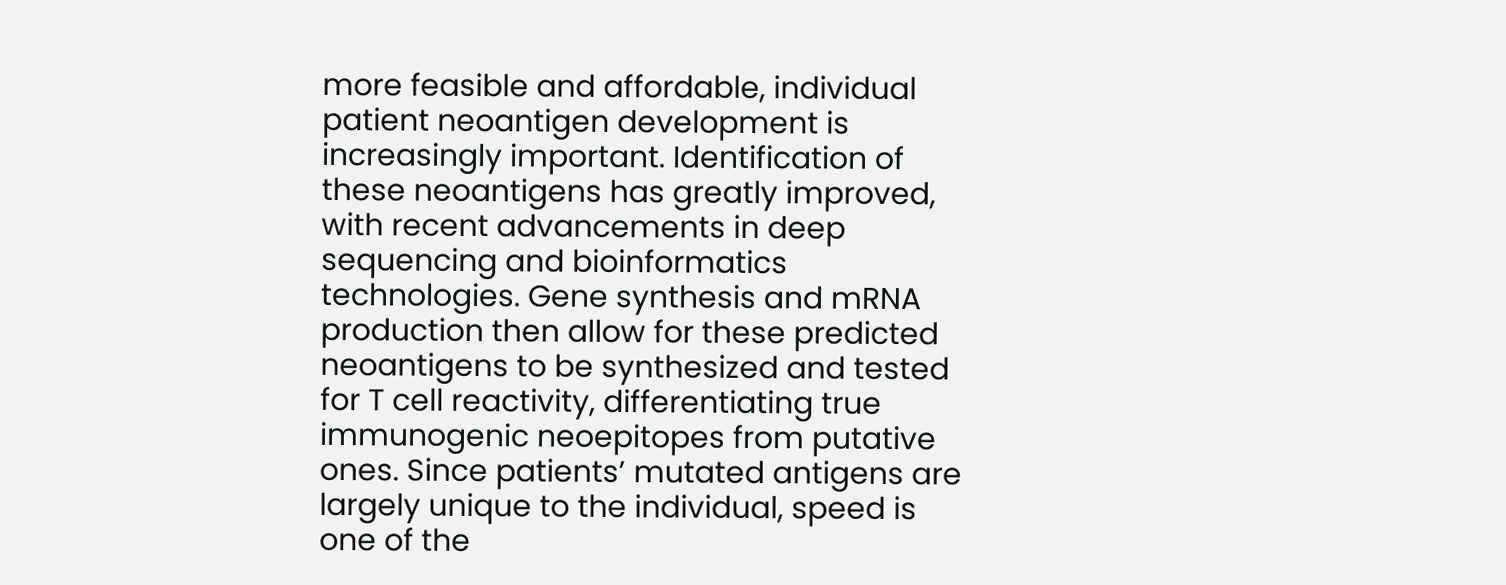more feasible and affordable, individual patient neoantigen development is increasingly important. Identification of these neoantigens has greatly improved, with recent advancements in deep sequencing and bioinformatics technologies. Gene synthesis and mRNA production then allow for these predicted neoantigens to be synthesized and tested for T cell reactivity, differentiating true immunogenic neoepitopes from putative ones. Since patients’ mutated antigens are largely unique to the individual, speed is one of the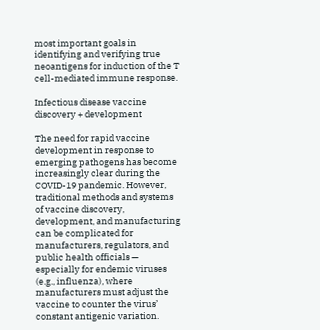most important goals in identifying and verifying true neoantigens for induction of the T cell-mediated immune response.

Infectious disease vaccine discovery + development

The need for rapid vaccine development in response to emerging pathogens has become increasingly clear during the COVID-19 pandemic. However, traditional methods and systems of vaccine discovery, development, and manufacturing can be complicated for manufacturers, regulators, and public health officials — especially for endemic viruses (e.g., influenza), where manufacturers must adjust the vaccine to counter the virus’ constant antigenic variation.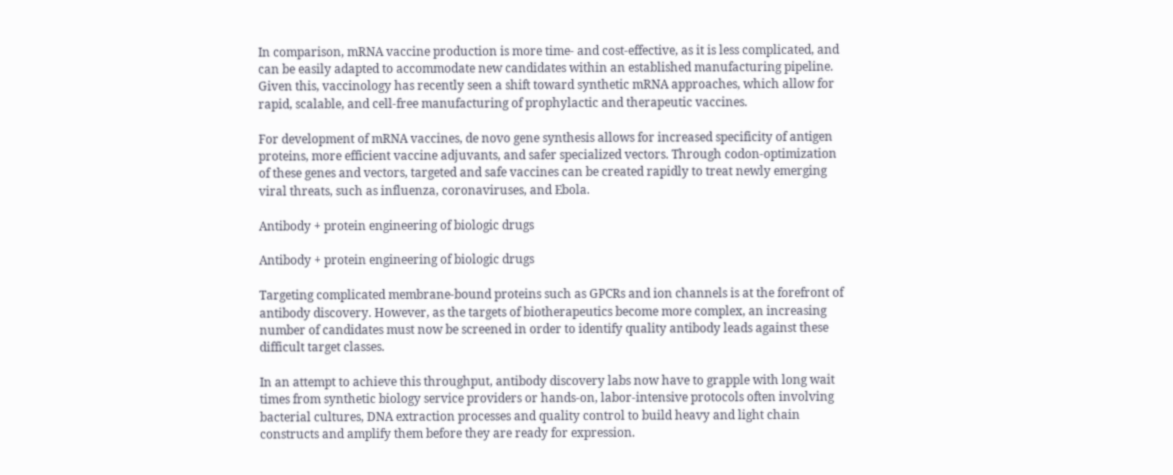In comparison, mRNA vaccine production is more time- and cost-effective, as it is less complicated, and can be easily adapted to accommodate new candidates within an established manufacturing pipeline. Given this, vaccinology has recently seen a shift toward synthetic mRNA approaches, which allow for rapid, scalable, and cell-free manufacturing of prophylactic and therapeutic vaccines.

For development of mRNA vaccines, de novo gene synthesis allows for increased specificity of antigen proteins, more efficient vaccine adjuvants, and safer specialized vectors. Through codon-optimization of these genes and vectors, targeted and safe vaccines can be created rapidly to treat newly emerging viral threats, such as influenza, coronaviruses, and Ebola.

Antibody + protein engineering of biologic drugs

Antibody + protein engineering of biologic drugs

Targeting complicated membrane-bound proteins such as GPCRs and ion channels is at the forefront of antibody discovery. However, as the targets of biotherapeutics become more complex, an increasing number of candidates must now be screened in order to identify quality antibody leads against these difficult target classes.

In an attempt to achieve this throughput, antibody discovery labs now have to grapple with long wait times from synthetic biology service providers or hands-on, labor-intensive protocols often involving bacterial cultures, DNA extraction processes and quality control to build heavy and light chain constructs and amplify them before they are ready for expression.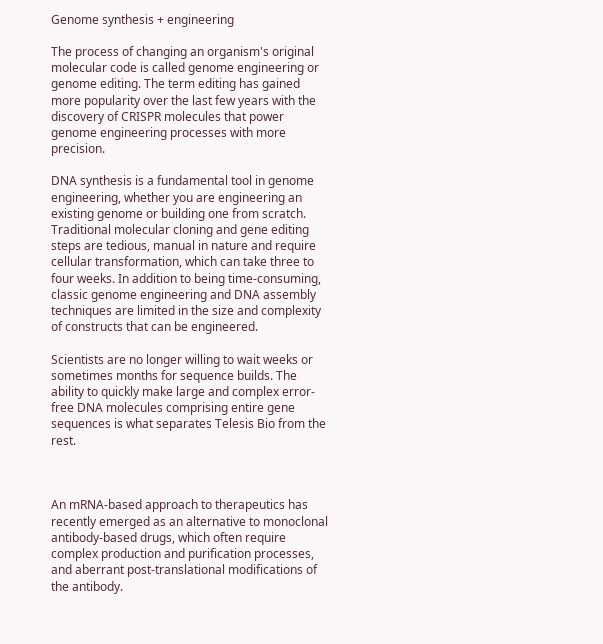Genome synthesis + engineering

The process of changing an organism's original molecular code is called genome engineering or genome editing. The term editing has gained more popularity over the last few years with the discovery of CRISPR molecules that power genome engineering processes with more precision.

DNA synthesis is a fundamental tool in genome engineering, whether you are engineering an existing genome or building one from scratch. Traditional molecular cloning and gene editing steps are tedious, manual in nature and require cellular transformation, which can take three to four weeks. In addition to being time-consuming, classic genome engineering and DNA assembly techniques are limited in the size and complexity of constructs that can be engineered.

Scientists are no longer willing to wait weeks or sometimes months for sequence builds. The ability to quickly make large and complex error-free DNA molecules comprising entire gene sequences is what separates Telesis Bio from the rest.



An mRNA-based approach to therapeutics has recently emerged as an alternative to monoclonal antibody-based drugs, which often require complex production and purification processes, and aberrant post-translational modifications of the antibody.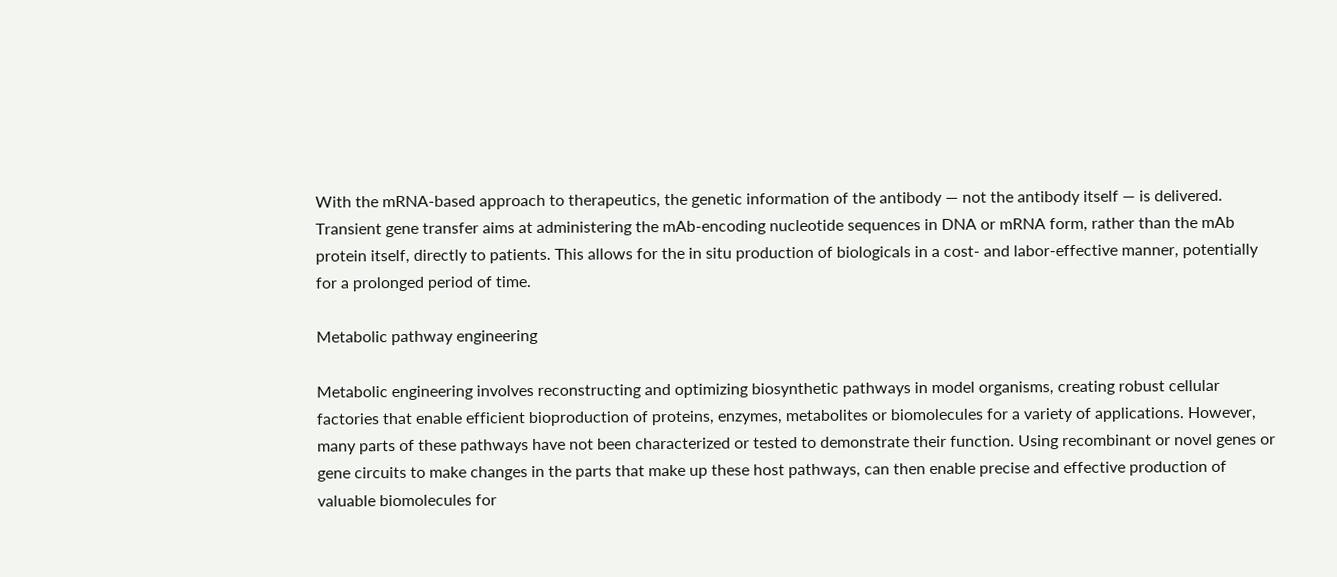With the mRNA-based approach to therapeutics, the genetic information of the antibody — not the antibody itself — is delivered. Transient gene transfer aims at administering the mAb-encoding nucleotide sequences in DNA or mRNA form, rather than the mAb protein itself, directly to patients. This allows for the in situ production of biologicals in a cost- and labor-effective manner, potentially for a prolonged period of time.

Metabolic pathway engineering

Metabolic engineering involves reconstructing and optimizing biosynthetic pathways in model organisms, creating robust cellular factories that enable efficient bioproduction of proteins, enzymes, metabolites or biomolecules for a variety of applications. However, many parts of these pathways have not been characterized or tested to demonstrate their function. Using recombinant or novel genes or gene circuits to make changes in the parts that make up these host pathways, can then enable precise and effective production of valuable biomolecules for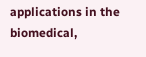applications in the biomedical,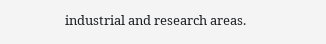industrial and research areas.